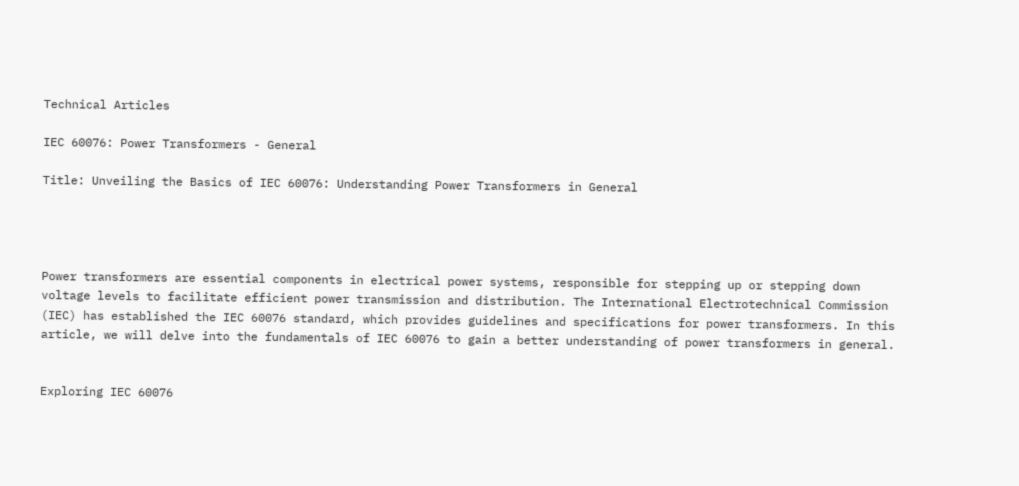Technical Articles

IEC 60076: Power Transformers - General

Title: Unveiling the Basics of IEC 60076: Understanding Power Transformers in General




Power transformers are essential components in electrical power systems, responsible for stepping up or stepping down voltage levels to facilitate efficient power transmission and distribution. The International Electrotechnical Commission (IEC) has established the IEC 60076 standard, which provides guidelines and specifications for power transformers. In this article, we will delve into the fundamentals of IEC 60076 to gain a better understanding of power transformers in general.


Exploring IEC 60076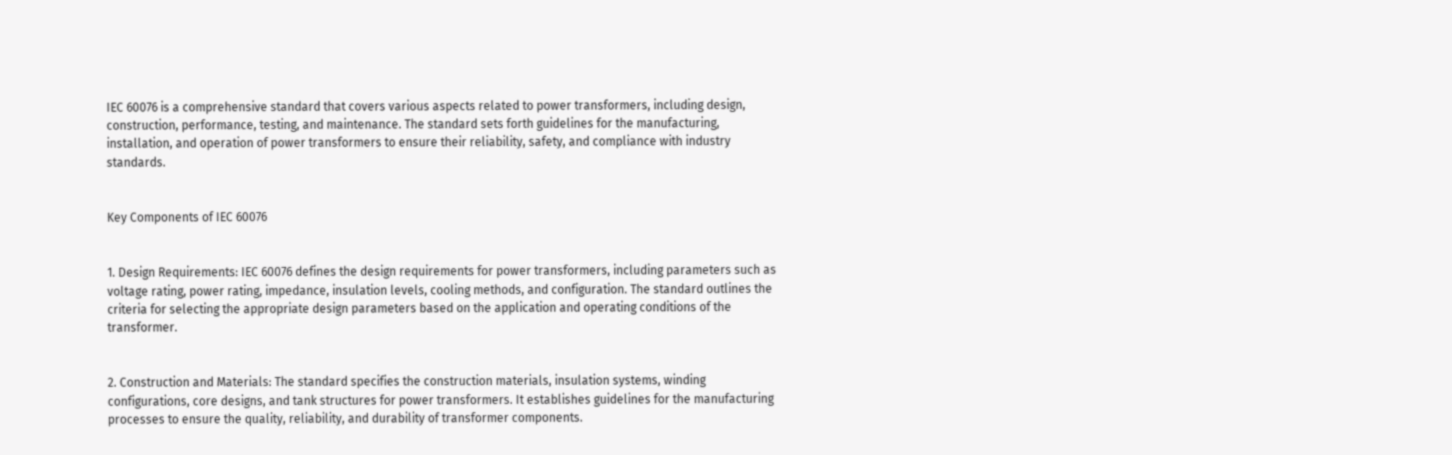IEC 60076 is a comprehensive standard that covers various aspects related to power transformers, including design, construction, performance, testing, and maintenance. The standard sets forth guidelines for the manufacturing, installation, and operation of power transformers to ensure their reliability, safety, and compliance with industry standards.


Key Components of IEC 60076


1. Design Requirements: IEC 60076 defines the design requirements for power transformers, including parameters such as voltage rating, power rating, impedance, insulation levels, cooling methods, and configuration. The standard outlines the criteria for selecting the appropriate design parameters based on the application and operating conditions of the transformer.


2. Construction and Materials: The standard specifies the construction materials, insulation systems, winding configurations, core designs, and tank structures for power transformers. It establishes guidelines for the manufacturing processes to ensure the quality, reliability, and durability of transformer components.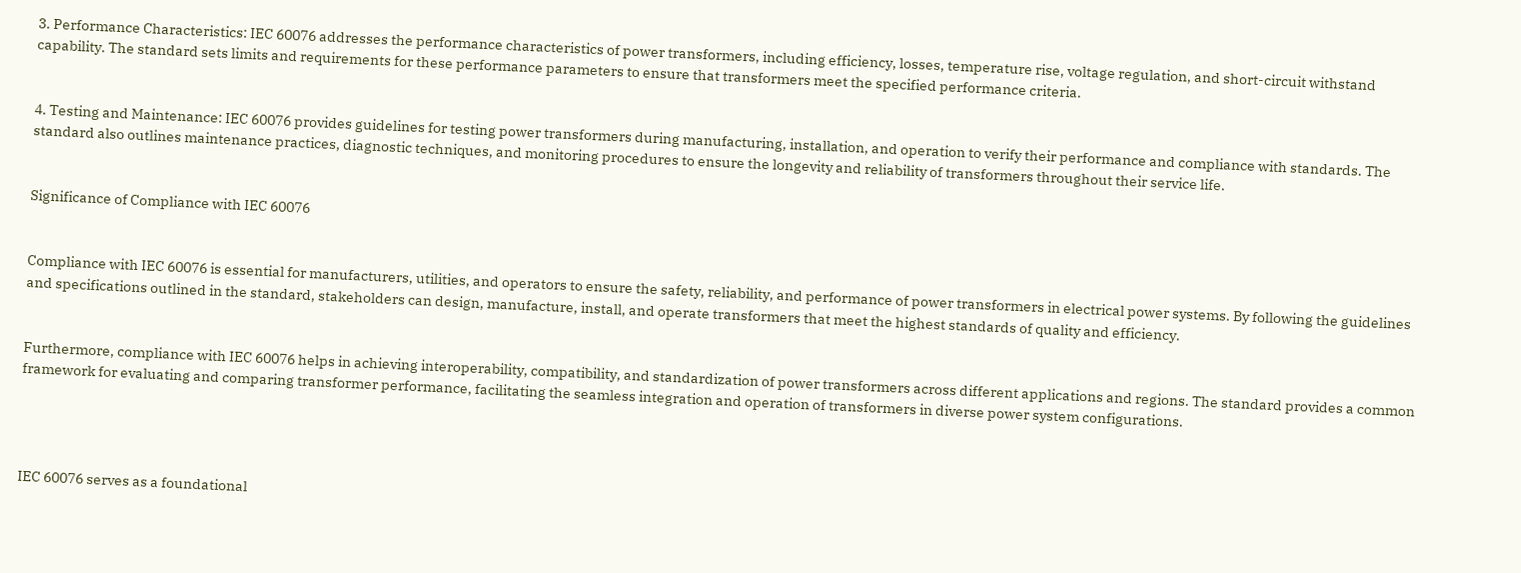3. Performance Characteristics: IEC 60076 addresses the performance characteristics of power transformers, including efficiency, losses, temperature rise, voltage regulation, and short-circuit withstand capability. The standard sets limits and requirements for these performance parameters to ensure that transformers meet the specified performance criteria.


4. Testing and Maintenance: IEC 60076 provides guidelines for testing power transformers during manufacturing, installation, and operation to verify their performance and compliance with standards. The standard also outlines maintenance practices, diagnostic techniques, and monitoring procedures to ensure the longevity and reliability of transformers throughout their service life.


Significance of Compliance with IEC 60076


Compliance with IEC 60076 is essential for manufacturers, utilities, and operators to ensure the safety, reliability, and performance of power transformers in electrical power systems. By following the guidelines and specifications outlined in the standard, stakeholders can design, manufacture, install, and operate transformers that meet the highest standards of quality and efficiency.


Furthermore, compliance with IEC 60076 helps in achieving interoperability, compatibility, and standardization of power transformers across different applications and regions. The standard provides a common framework for evaluating and comparing transformer performance, facilitating the seamless integration and operation of transformers in diverse power system configurations.




IEC 60076 serves as a foundational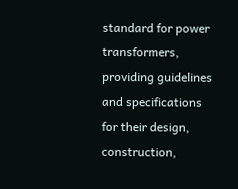standard for power transformers, providing guidelines and specifications for their design, construction,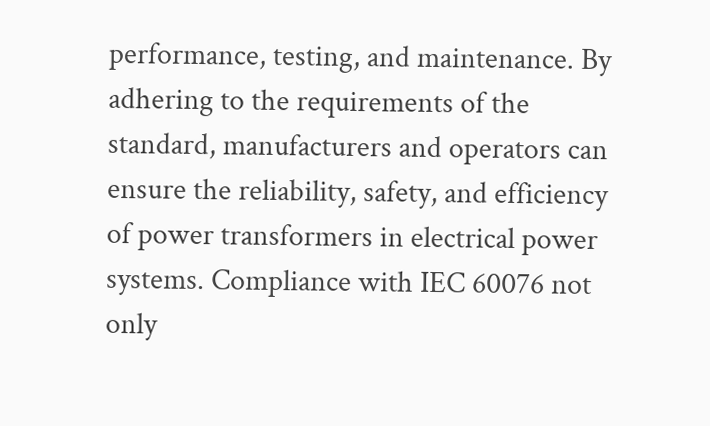performance, testing, and maintenance. By adhering to the requirements of the standard, manufacturers and operators can ensure the reliability, safety, and efficiency of power transformers in electrical power systems. Compliance with IEC 60076 not only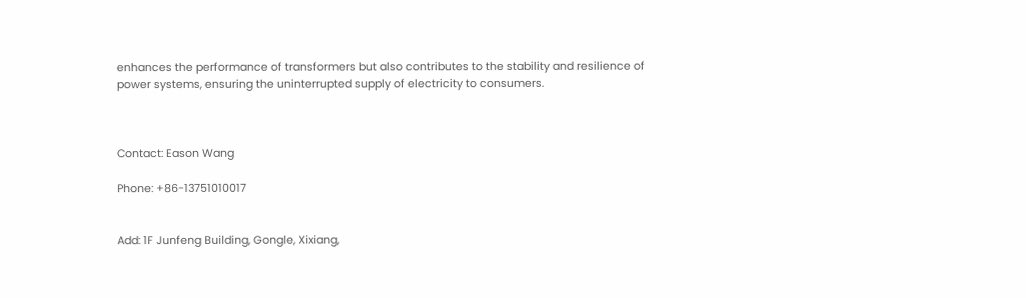enhances the performance of transformers but also contributes to the stability and resilience of power systems, ensuring the uninterrupted supply of electricity to consumers.



Contact: Eason Wang

Phone: +86-13751010017


Add: 1F Junfeng Building, Gongle, Xixiang,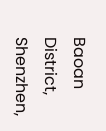Baoan District, Shenzhen,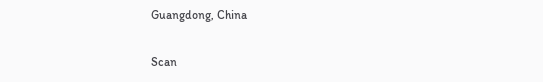Guangdong, China

Scan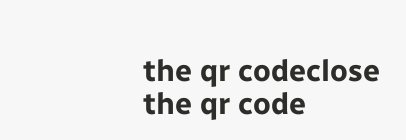the qr codeclose
the qr code